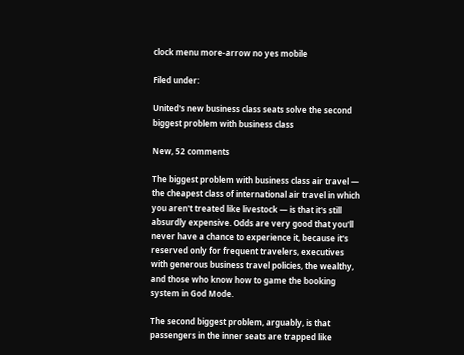clock menu more-arrow no yes mobile

Filed under:

United's new business class seats solve the second biggest problem with business class

New, 52 comments

The biggest problem with business class air travel — the cheapest class of international air travel in which you aren't treated like livestock — is that it's still absurdly expensive. Odds are very good that you'll never have a chance to experience it, because it's reserved only for frequent travelers, executives with generous business travel policies, the wealthy, and those who know how to game the booking system in God Mode.

The second biggest problem, arguably, is that passengers in the inner seats are trapped like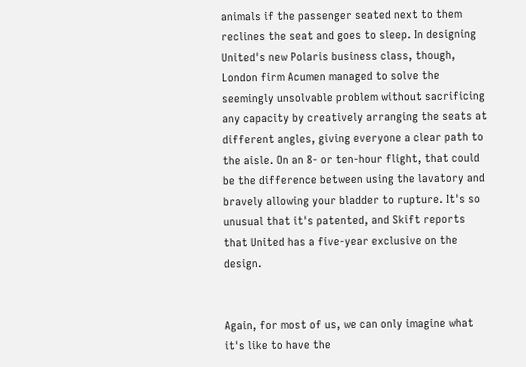animals if the passenger seated next to them reclines the seat and goes to sleep. In designing United's new Polaris business class, though, London firm Acumen managed to solve the seemingly unsolvable problem without sacrificing any capacity by creatively arranging the seats at different angles, giving everyone a clear path to the aisle. On an 8- or ten-hour flight, that could be the difference between using the lavatory and bravely allowing your bladder to rupture. It's so unusual that it's patented, and Skift reports that United has a five-year exclusive on the design.


Again, for most of us, we can only imagine what it's like to have the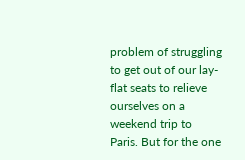problem of struggling to get out of our lay-flat seats to relieve ourselves on a weekend trip to Paris. But for the one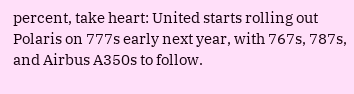percent, take heart: United starts rolling out Polaris on 777s early next year, with 767s, 787s, and Airbus A350s to follow.